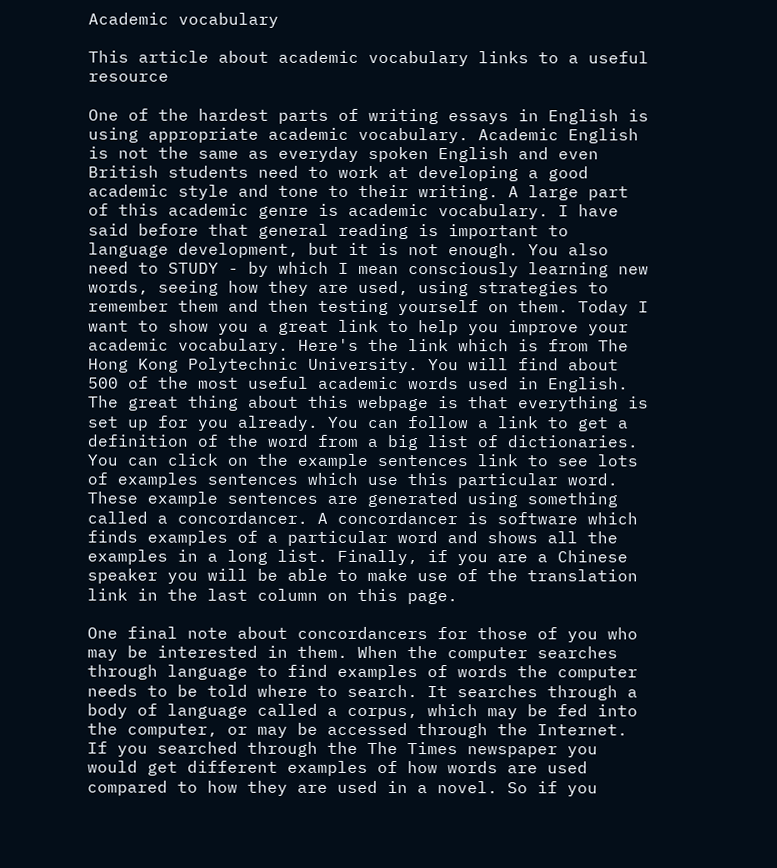Academic vocabulary

This article about academic vocabulary links to a useful resource

One of the hardest parts of writing essays in English is using appropriate academic vocabulary. Academic English is not the same as everyday spoken English and even British students need to work at developing a good academic style and tone to their writing. A large part of this academic genre is academic vocabulary. I have said before that general reading is important to language development, but it is not enough. You also need to STUDY - by which I mean consciously learning new words, seeing how they are used, using strategies to remember them and then testing yourself on them. Today I want to show you a great link to help you improve your academic vocabulary. Here's the link which is from The Hong Kong Polytechnic University. You will find about 500 of the most useful academic words used in English. The great thing about this webpage is that everything is set up for you already. You can follow a link to get a definition of the word from a big list of dictionaries. You can click on the example sentences link to see lots of examples sentences which use this particular word. These example sentences are generated using something called a concordancer. A concordancer is software which finds examples of a particular word and shows all the examples in a long list. Finally, if you are a Chinese speaker you will be able to make use of the translation link in the last column on this page.

One final note about concordancers for those of you who may be interested in them. When the computer searches through language to find examples of words the computer needs to be told where to search. It searches through a body of language called a corpus, which may be fed into the computer, or may be accessed through the Internet. If you searched through the The Times newspaper you would get different examples of how words are used compared to how they are used in a novel. So if you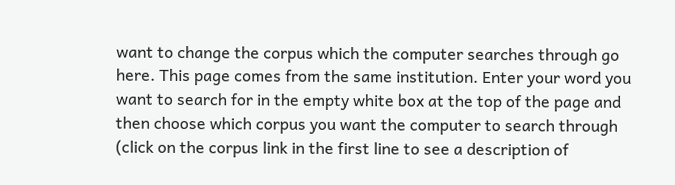want to change the corpus which the computer searches through go here. This page comes from the same institution. Enter your word you want to search for in the empty white box at the top of the page and then choose which corpus you want the computer to search through (click on the corpus link in the first line to see a description of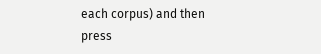each corpus) and then press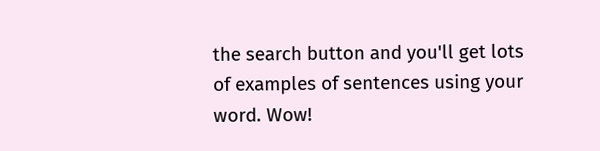the search button and you'll get lots of examples of sentences using your word. Wow!